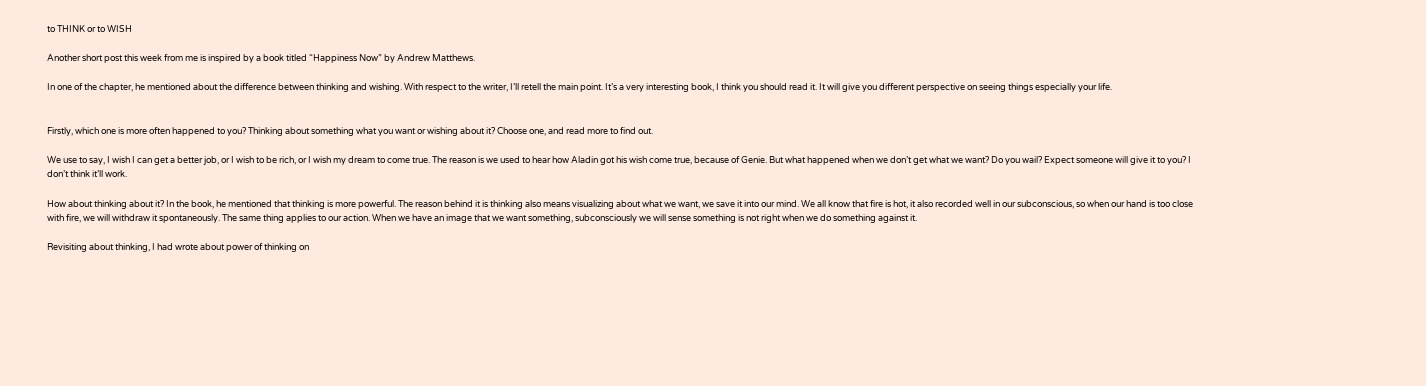to THINK or to WISH

Another short post this week from me is inspired by a book titled “Happiness Now” by Andrew Matthews.

In one of the chapter, he mentioned about the difference between thinking and wishing. With respect to the writer, I’ll retell the main point. It’s a very interesting book, I think you should read it. It will give you different perspective on seeing things especially your life.


Firstly, which one is more often happened to you? Thinking about something what you want or wishing about it? Choose one, and read more to find out.

We use to say, I wish I can get a better job, or I wish to be rich, or I wish my dream to come true. The reason is we used to hear how Aladin got his wish come true, because of Genie. But what happened when we don’t get what we want? Do you wail? Expect someone will give it to you? I don’t think it’ll work.

How about thinking about it? In the book, he mentioned that thinking is more powerful. The reason behind it is thinking also means visualizing about what we want, we save it into our mind. We all know that fire is hot, it also recorded well in our subconscious, so when our hand is too close with fire, we will withdraw it spontaneously. The same thing applies to our action. When we have an image that we want something, subconsciously we will sense something is not right when we do something against it.

Revisiting about thinking, I had wrote about power of thinking on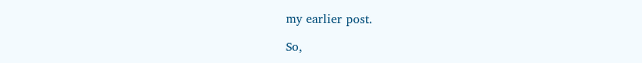my earlier post.

So,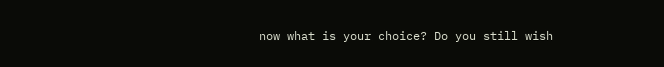now what is your choice? Do you still wish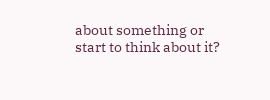about something or start to think about it?